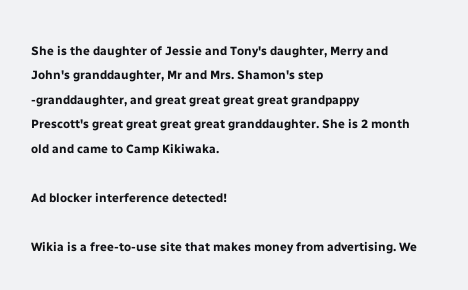She is the daughter of Jessie and Tony's daughter, Merry and John's granddaughter, Mr and Mrs. Shamon's step -granddaughter, and great great great great grandpappy Prescott's great great great great granddaughter. She is 2 month old and came to Camp Kikiwaka.

Ad blocker interference detected!

Wikia is a free-to-use site that makes money from advertising. We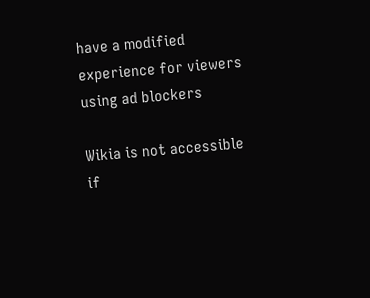have a modified experience for viewers using ad blockers

Wikia is not accessible if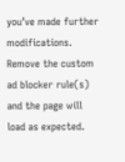you’ve made further modifications. Remove the custom ad blocker rule(s) and the page will load as expected.